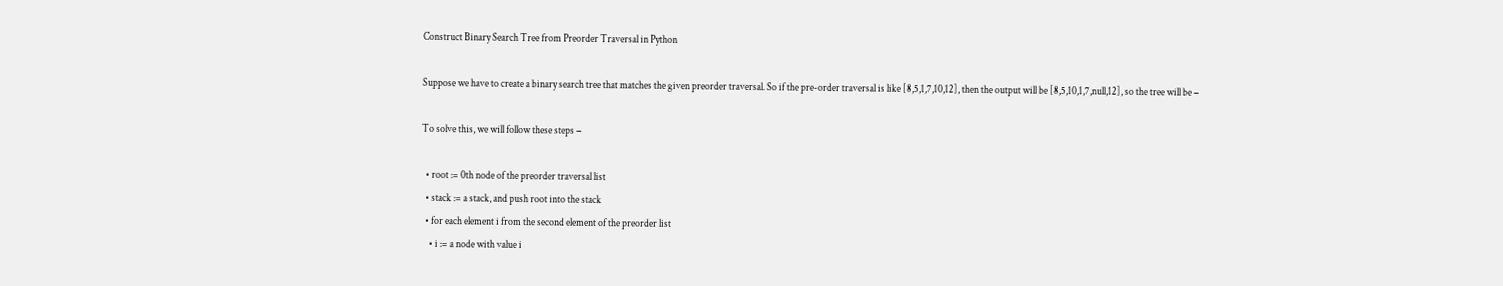Construct Binary Search Tree from Preorder Traversal in Python

Suppose we have to create a binary search tree that matches the given preorder traversal. So if the pre-order traversal is like [8,5,1,7,10,12], then the output will be [8,5,10,1,7,null,12], so the tree will be −

To solve this, we will follow these steps −

  • root := 0th node of the preorder traversal list
  • stack := a stack, and push root into the stack
  • for each element i from the second element of the preorder list
    • i := a node with value i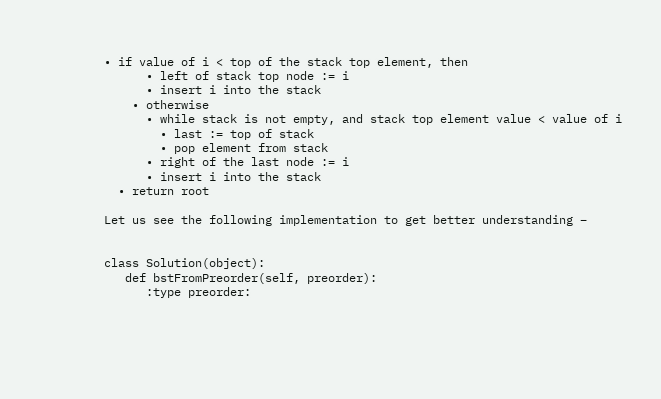• if value of i < top of the stack top element, then
      • left of stack top node := i
      • insert i into the stack
    • otherwise
      • while stack is not empty, and stack top element value < value of i
        • last := top of stack
        • pop element from stack
      • right of the last node := i
      • insert i into the stack
  • return root

Let us see the following implementation to get better understanding −


class Solution(object):
   def bstFromPreorder(self, preorder):
      :type preorder: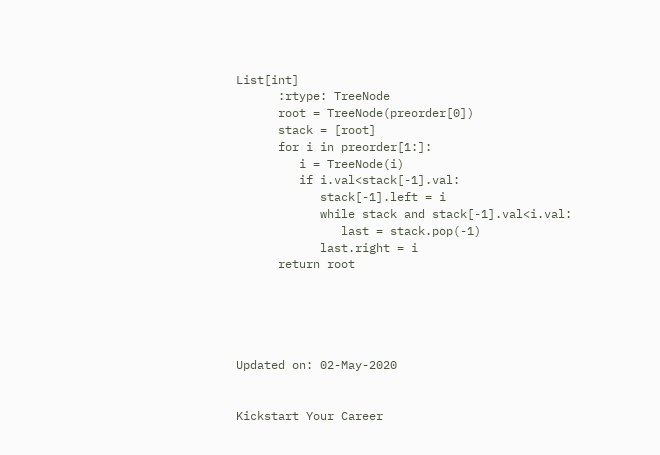List[int]
      :rtype: TreeNode
      root = TreeNode(preorder[0])
      stack = [root]
      for i in preorder[1:]:
         i = TreeNode(i)
         if i.val<stack[-1].val:
            stack[-1].left = i
            while stack and stack[-1].val<i.val:
               last = stack.pop(-1)
            last.right = i
      return root





Updated on: 02-May-2020


Kickstart Your Career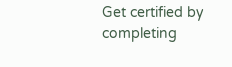Get certified by completing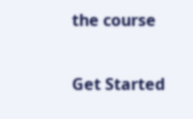the course

Get Started